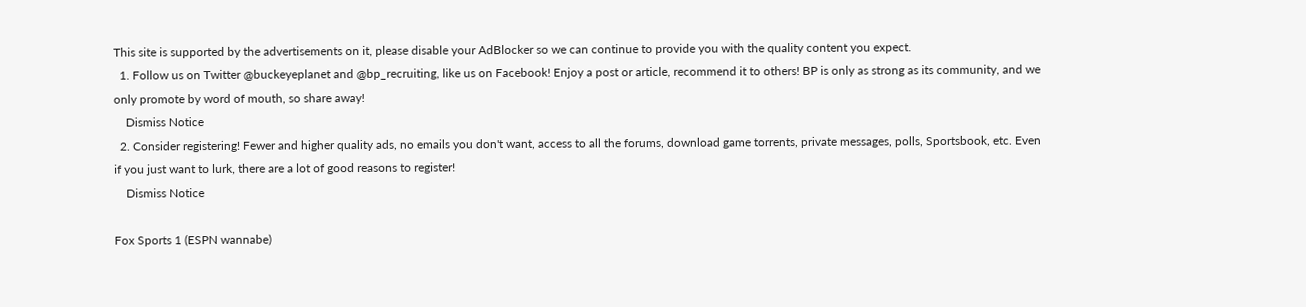This site is supported by the advertisements on it, please disable your AdBlocker so we can continue to provide you with the quality content you expect.
  1. Follow us on Twitter @buckeyeplanet and @bp_recruiting, like us on Facebook! Enjoy a post or article, recommend it to others! BP is only as strong as its community, and we only promote by word of mouth, so share away!
    Dismiss Notice
  2. Consider registering! Fewer and higher quality ads, no emails you don't want, access to all the forums, download game torrents, private messages, polls, Sportsbook, etc. Even if you just want to lurk, there are a lot of good reasons to register!
    Dismiss Notice

Fox Sports 1 (ESPN wannabe)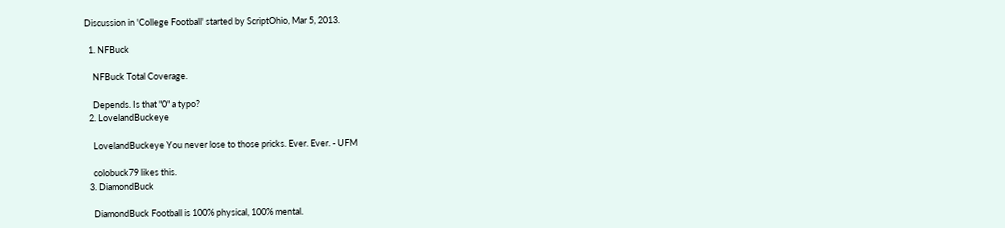Discussion in 'College Football' started by ScriptOhio, Mar 5, 2013.

  1. NFBuck

    NFBuck Total Coverage.

    Depends. Is that "0" a typo?
  2. LovelandBuckeye

    LovelandBuckeye You never lose to those pricks. Ever. Ever. - UFM

    colobuck79 likes this.
  3. DiamondBuck

    DiamondBuck Football is 100% physical, 100% mental.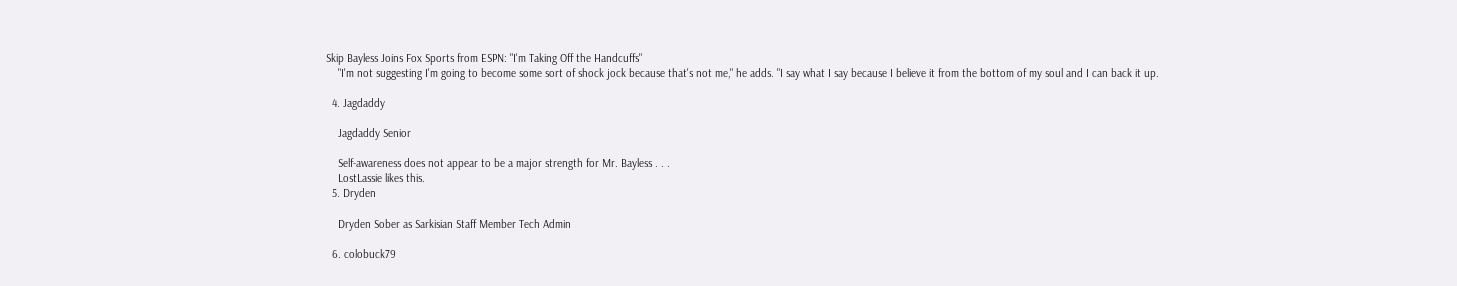Skip Bayless Joins Fox Sports from ESPN: "I'm Taking Off the Handcuffs"
    "I'm not suggesting I'm going to become some sort of shock jock because that's not me," he adds. "I say what I say because I believe it from the bottom of my soul and I can back it up.

  4. Jagdaddy

    Jagdaddy Senior

    Self-awareness does not appear to be a major strength for Mr. Bayless . . .
    LostLassie likes this.
  5. Dryden

    Dryden Sober as Sarkisian Staff Member Tech Admin

  6. colobuck79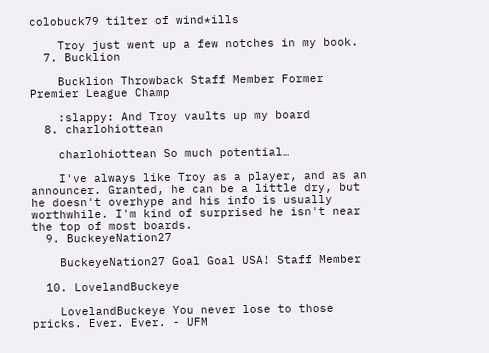colobuck79 tilter of wind*ills

    Troy just went up a few notches in my book.
  7. Bucklion

    Bucklion Throwback Staff Member Former Premier League Champ

    :slappy: And Troy vaults up my board
  8. charlohiottean

    charlohiottean So much potential…

    I've always like Troy as a player, and as an announcer. Granted, he can be a little dry, but he doesn't overhype and his info is usually worthwhile. I'm kind of surprised he isn't near the top of most boards.
  9. BuckeyeNation27

    BuckeyeNation27 Goal Goal USA! Staff Member

  10. LovelandBuckeye

    LovelandBuckeye You never lose to those pricks. Ever. Ever. - UFM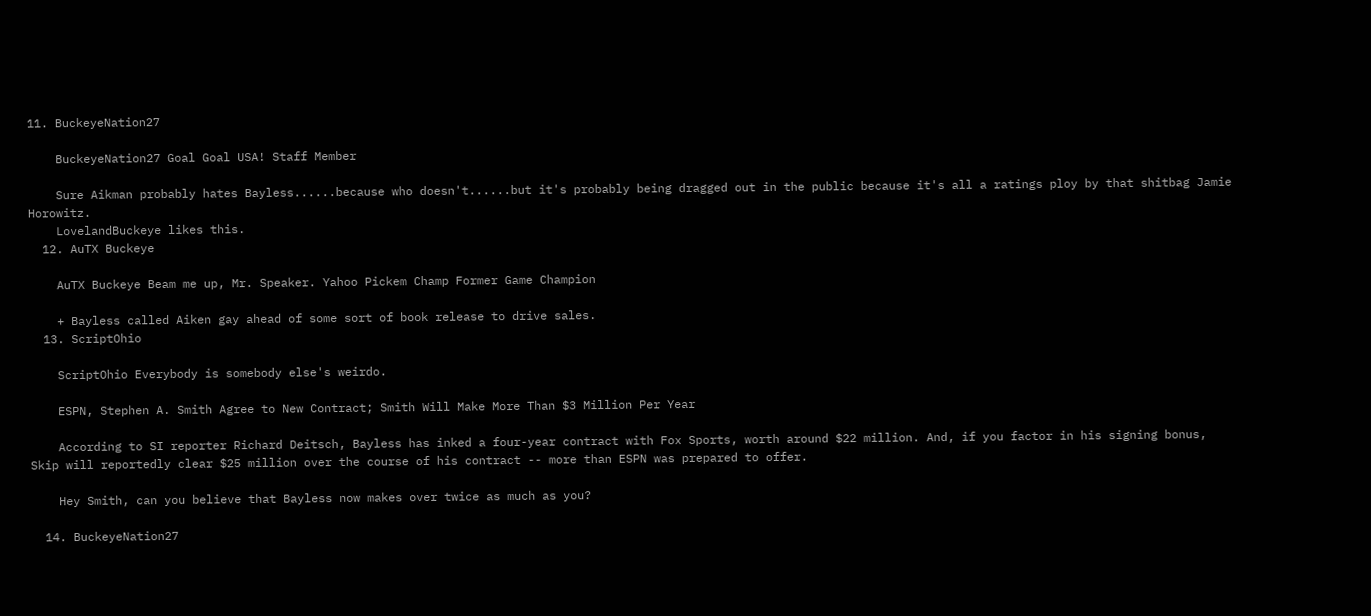11. BuckeyeNation27

    BuckeyeNation27 Goal Goal USA! Staff Member

    Sure Aikman probably hates Bayless......because who doesn't......but it's probably being dragged out in the public because it's all a ratings ploy by that shitbag Jamie Horowitz.
    LovelandBuckeye likes this.
  12. AuTX Buckeye

    AuTX Buckeye Beam me up, Mr. Speaker. Yahoo Pickem Champ Former Game Champion

    + Bayless called Aiken gay ahead of some sort of book release to drive sales.
  13. ScriptOhio

    ScriptOhio Everybody is somebody else's weirdo.

    ESPN, Stephen A. Smith Agree to New Contract; Smith Will Make More Than $3 Million Per Year

    According to SI reporter Richard Deitsch, Bayless has inked a four-year contract with Fox Sports, worth around $22 million. And, if you factor in his signing bonus, Skip will reportedly clear $25 million over the course of his contract -- more than ESPN was prepared to offer.

    Hey Smith, can you believe that Bayless now makes over twice as much as you?

  14. BuckeyeNation27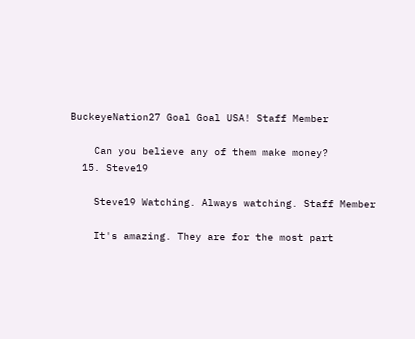BuckeyeNation27 Goal Goal USA! Staff Member

    Can you believe any of them make money?
  15. Steve19

    Steve19 Watching. Always watching. Staff Member

    It's amazing. They are for the most part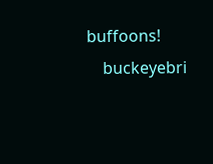buffoons!
    buckeyebri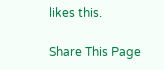likes this.

Share This Page